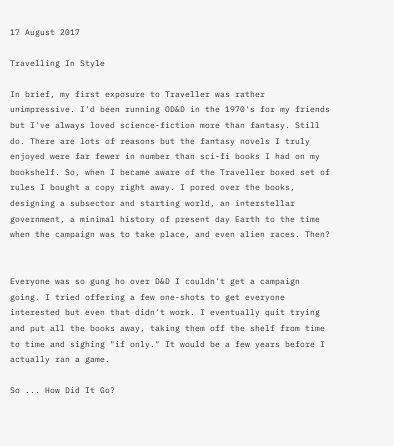17 August 2017

Travelling In Style

In brief, my first exposure to Traveller was rather unimpressive. I'd been running OD&D in the 1970's for my friends but I've always loved science-fiction more than fantasy. Still do. There are lots of reasons but the fantasy novels I truly enjoyed were far fewer in number than sci-fi books I had on my bookshelf. So, when I became aware of the Traveller boxed set of rules I bought a copy right away. I pored over the books, designing a subsector and starting world, an interstellar government, a minimal history of present day Earth to the time when the campaign was to take place, and even alien races. Then?


Everyone was so gung ho over D&D I couldn't get a campaign going. I tried offering a few one-shots to get everyone interested but even that didn't work. I eventually quit trying and put all the books away, taking them off the shelf from time to time and sighing "if only." It would be a few years before I actually ran a game.

So ... How Did It Go?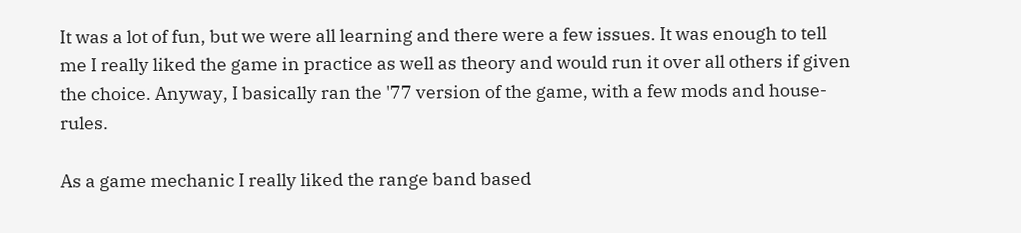It was a lot of fun, but we were all learning and there were a few issues. It was enough to tell me I really liked the game in practice as well as theory and would run it over all others if given the choice. Anyway, I basically ran the '77 version of the game, with a few mods and house-rules.

As a game mechanic I really liked the range band based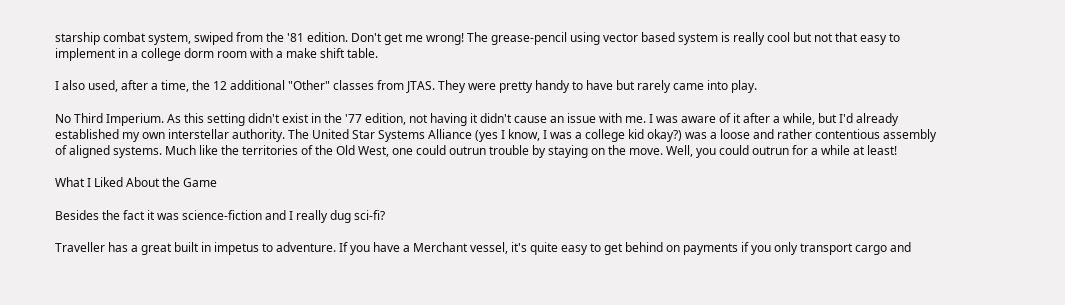starship combat system, swiped from the '81 edition. Don't get me wrong! The grease-pencil using vector based system is really cool but not that easy to implement in a college dorm room with a make shift table.

I also used, after a time, the 12 additional "Other" classes from JTAS. They were pretty handy to have but rarely came into play.

No Third Imperium. As this setting didn't exist in the '77 edition, not having it didn't cause an issue with me. I was aware of it after a while, but I'd already established my own interstellar authority. The United Star Systems Alliance (yes I know, I was a college kid okay?) was a loose and rather contentious assembly of aligned systems. Much like the territories of the Old West, one could outrun trouble by staying on the move. Well, you could outrun for a while at least!

What I Liked About the Game

Besides the fact it was science-fiction and I really dug sci-fi?

Traveller has a great built in impetus to adventure. If you have a Merchant vessel, it's quite easy to get behind on payments if you only transport cargo and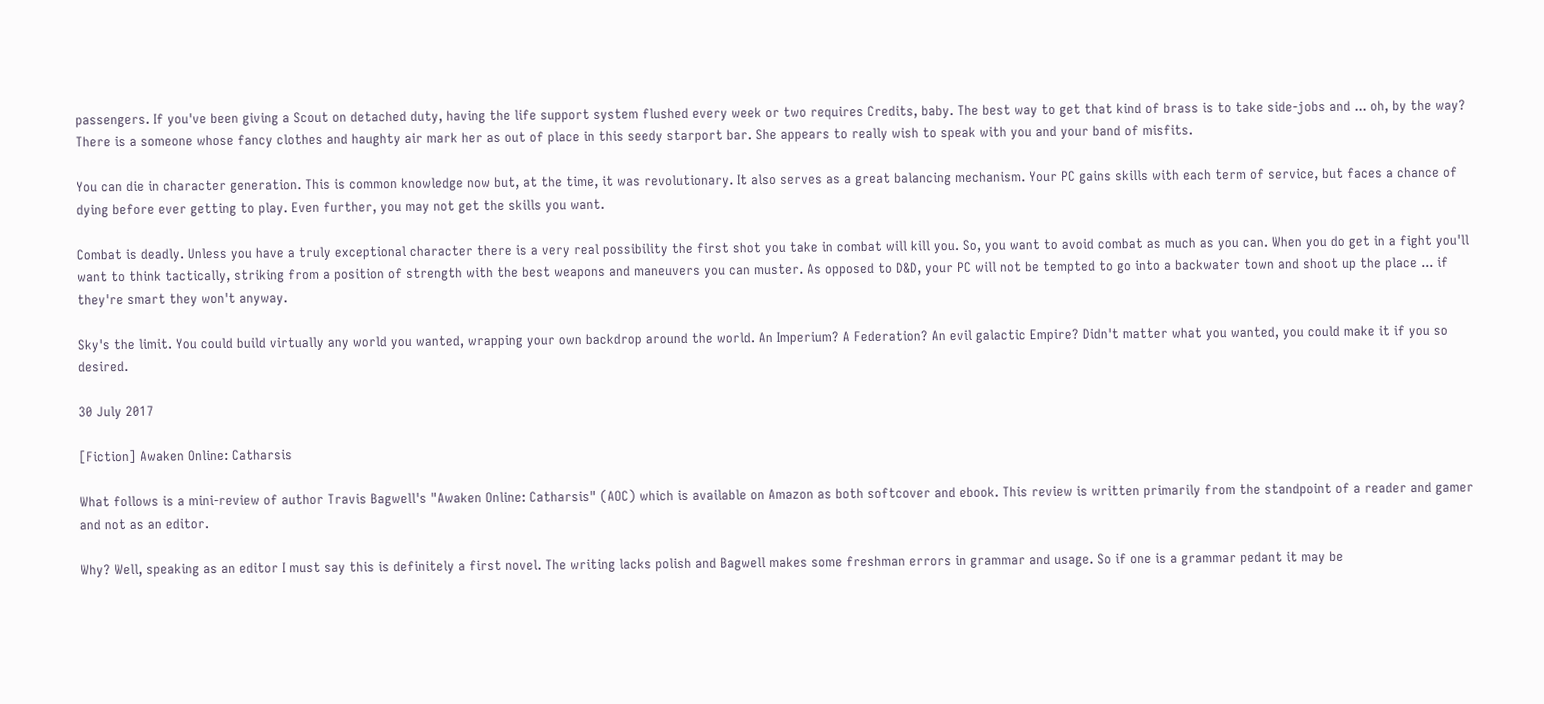passengers. If you've been giving a Scout on detached duty, having the life support system flushed every week or two requires Credits, baby. The best way to get that kind of brass is to take side-jobs and ... oh, by the way? There is a someone whose fancy clothes and haughty air mark her as out of place in this seedy starport bar. She appears to really wish to speak with you and your band of misfits.

You can die in character generation. This is common knowledge now but, at the time, it was revolutionary. It also serves as a great balancing mechanism. Your PC gains skills with each term of service, but faces a chance of dying before ever getting to play. Even further, you may not get the skills you want.

Combat is deadly. Unless you have a truly exceptional character there is a very real possibility the first shot you take in combat will kill you. So, you want to avoid combat as much as you can. When you do get in a fight you'll want to think tactically, striking from a position of strength with the best weapons and maneuvers you can muster. As opposed to D&D, your PC will not be tempted to go into a backwater town and shoot up the place ... if they're smart they won't anyway.

Sky's the limit. You could build virtually any world you wanted, wrapping your own backdrop around the world. An Imperium? A Federation? An evil galactic Empire? Didn't matter what you wanted, you could make it if you so desired.

30 July 2017

[Fiction] Awaken Online: Catharsis

What follows is a mini-review of author Travis Bagwell's "Awaken Online: Catharsis" (AOC) which is available on Amazon as both softcover and ebook. This review is written primarily from the standpoint of a reader and gamer and not as an editor.

Why? Well, speaking as an editor I must say this is definitely a first novel. The writing lacks polish and Bagwell makes some freshman errors in grammar and usage. So if one is a grammar pedant it may be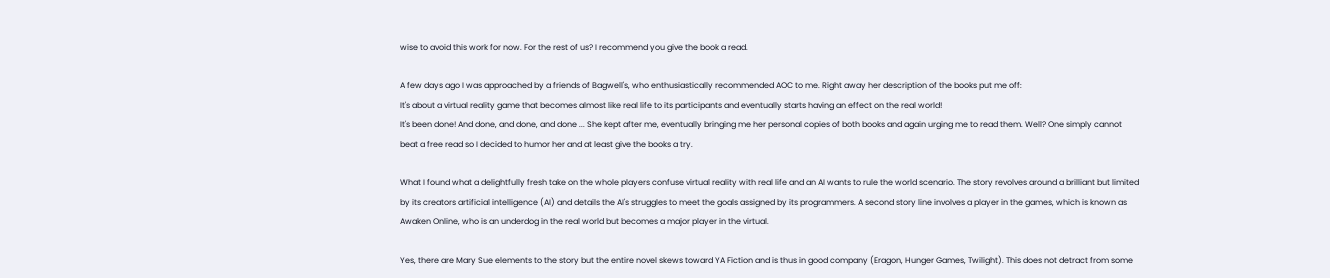wise to avoid this work for now. For the rest of us? I recommend you give the book a read.

A few days ago I was approached by a friends of Bagwell's, who enthusiastically recommended AOC to me. Right away her description of the books put me off:
It's about a virtual reality game that becomes almost like real life to its participants and eventually starts having an effect on the real world!
It's been done! And done, and done, and done ... She kept after me, eventually bringing me her personal copies of both books and again urging me to read them. Well? One simply cannot beat a free read so I decided to humor her and at least give the books a try.

What I found what a delightfully fresh take on the whole players confuse virtual reality with real life and an AI wants to rule the world scenario. The story revolves around a brilliant but limited by its creators artificial intelligence (AI) and details the AI's struggles to meet the goals assigned by its programmers. A second story line involves a player in the games, which is known as Awaken Online, who is an underdog in the real world but becomes a major player in the virtual.

Yes, there are Mary Sue elements to the story but the entire novel skews toward YA Fiction and is thus in good company (Eragon, Hunger Games, Twilight). This does not detract from some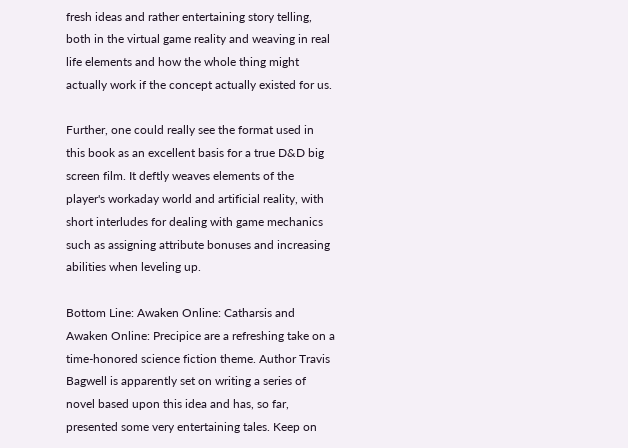fresh ideas and rather entertaining story telling, both in the virtual game reality and weaving in real life elements and how the whole thing might actually work if the concept actually existed for us.

Further, one could really see the format used in this book as an excellent basis for a true D&D big screen film. It deftly weaves elements of the player's workaday world and artificial reality, with short interludes for dealing with game mechanics such as assigning attribute bonuses and increasing abilities when leveling up.

Bottom Line: Awaken Online: Catharsis and Awaken Online: Precipice are a refreshing take on a time-honored science fiction theme. Author Travis Bagwell is apparently set on writing a series of novel based upon this idea and has, so far, presented some very entertaining tales. Keep on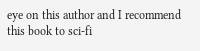eye on this author and I recommend this book to sci-fi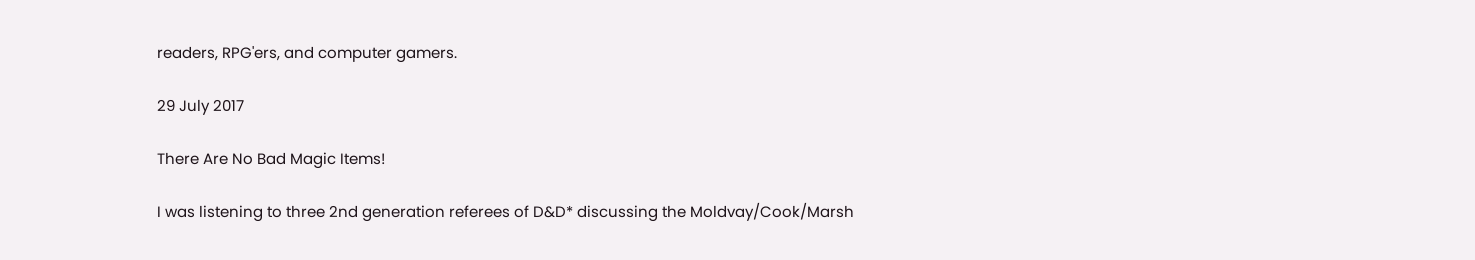readers, RPG'ers, and computer gamers.

29 July 2017

There Are No Bad Magic Items!

I was listening to three 2nd generation referees of D&D* discussing the Moldvay/Cook/Marsh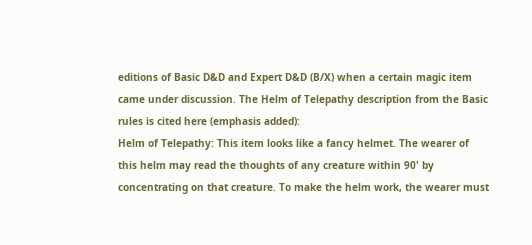editions of Basic D&D and Expert D&D (B/X) when a certain magic item came under discussion. The Helm of Telepathy description from the Basic rules is cited here (emphasis added):
Helm of Telepathy: This item looks like a fancy helmet. The wearer of this helm may read the thoughts of any creature within 90' by concentrating on that creature. To make the helm work, the wearer must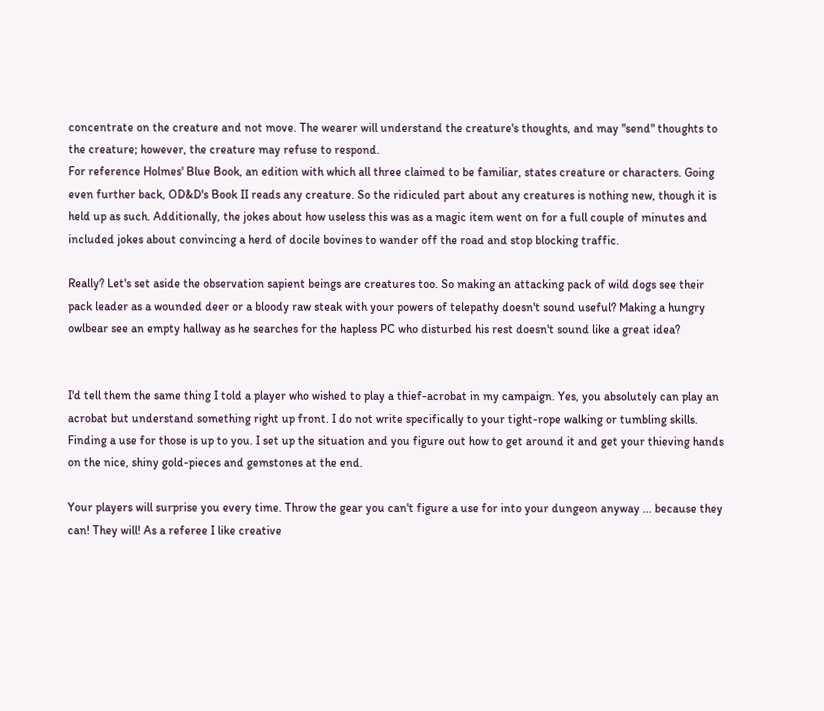concentrate on the creature and not move. The wearer will understand the creature's thoughts, and may "send" thoughts to the creature; however, the creature may refuse to respond.
For reference Holmes' Blue Book, an edition with which all three claimed to be familiar, states creature or characters. Going even further back, OD&D's Book II reads any creature. So the ridiculed part about any creatures is nothing new, though it is held up as such. Additionally, the jokes about how useless this was as a magic item went on for a full couple of minutes and included jokes about convincing a herd of docile bovines to wander off the road and stop blocking traffic.

Really? Let's set aside the observation sapient beings are creatures too. So making an attacking pack of wild dogs see their pack leader as a wounded deer or a bloody raw steak with your powers of telepathy doesn't sound useful? Making a hungry owlbear see an empty hallway as he searches for the hapless PC who disturbed his rest doesn't sound like a great idea?


I'd tell them the same thing I told a player who wished to play a thief-acrobat in my campaign. Yes, you absolutely can play an acrobat but understand something right up front. I do not write specifically to your tight-rope walking or tumbling skills. Finding a use for those is up to you. I set up the situation and you figure out how to get around it and get your thieving hands on the nice, shiny gold-pieces and gemstones at the end.

Your players will surprise you every time. Throw the gear you can't figure a use for into your dungeon anyway ... because they can! They will! As a referee I like creative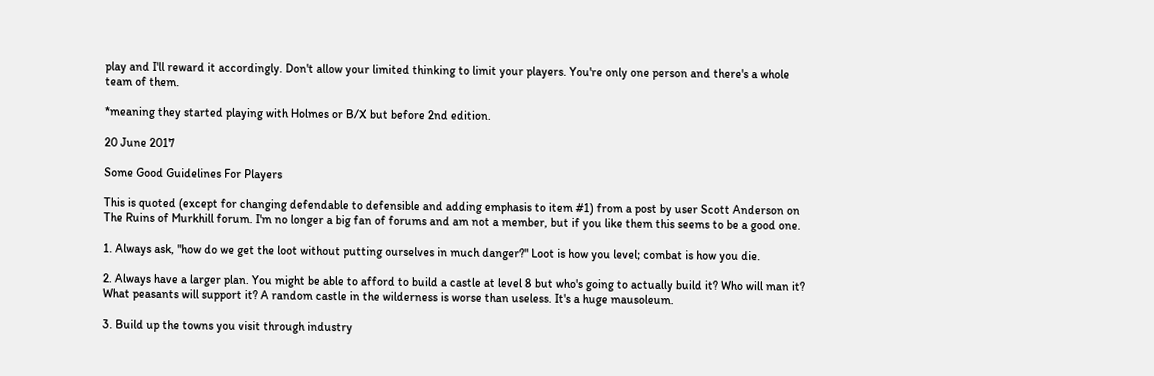play and I'll reward it accordingly. Don't allow your limited thinking to limit your players. You're only one person and there's a whole team of them.

*meaning they started playing with Holmes or B/X but before 2nd edition.

20 June 2017

Some Good Guidelines For Players

This is quoted (except for changing defendable to defensible and adding emphasis to item #1) from a post by user Scott Anderson on The Ruins of Murkhill forum. I'm no longer a big fan of forums and am not a member, but if you like them this seems to be a good one.

1. Always ask, "how do we get the loot without putting ourselves in much danger?" Loot is how you level; combat is how you die.

2. Always have a larger plan. You might be able to afford to build a castle at level 8 but who's going to actually build it? Who will man it? What peasants will support it? A random castle in the wilderness is worse than useless. It's a huge mausoleum.

3. Build up the towns you visit through industry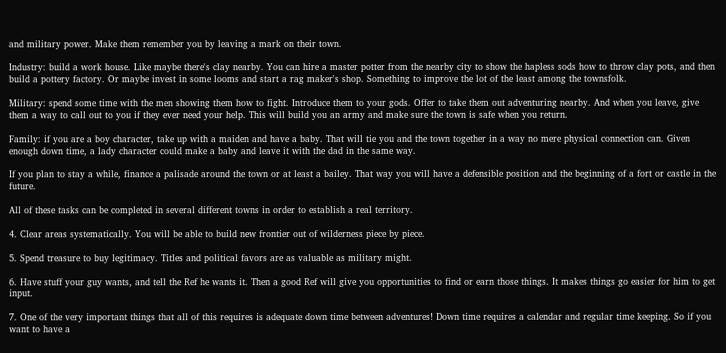and military power. Make them remember you by leaving a mark on their town.

Industry: build a work house. Like maybe there's clay nearby. You can hire a master potter from the nearby city to show the hapless sods how to throw clay pots, and then build a pottery factory. Or maybe invest in some looms and start a rag maker's shop. Something to improve the lot of the least among the townsfolk.

Military: spend some time with the men showing them how to fight. Introduce them to your gods. Offer to take them out adventuring nearby. And when you leave, give them a way to call out to you if they ever need your help. This will build you an army and make sure the town is safe when you return.

Family: if you are a boy character, take up with a maiden and have a baby. That will tie you and the town together in a way no mere physical connection can. Given enough down time, a lady character could make a baby and leave it with the dad in the same way.

If you plan to stay a while, finance a palisade around the town or at least a bailey. That way you will have a defensible position and the beginning of a fort or castle in the future.

All of these tasks can be completed in several different towns in order to establish a real territory.

4. Clear areas systematically. You will be able to build new frontier out of wilderness piece by piece.

5. Spend treasure to buy legitimacy. Titles and political favors are as valuable as military might.

6. Have stuff your guy wants, and tell the Ref he wants it. Then a good Ref will give you opportunities to find or earn those things. It makes things go easier for him to get input.

7. One of the very important things that all of this requires is adequate down time between adventures! Down time requires a calendar and regular time keeping. So if you want to have a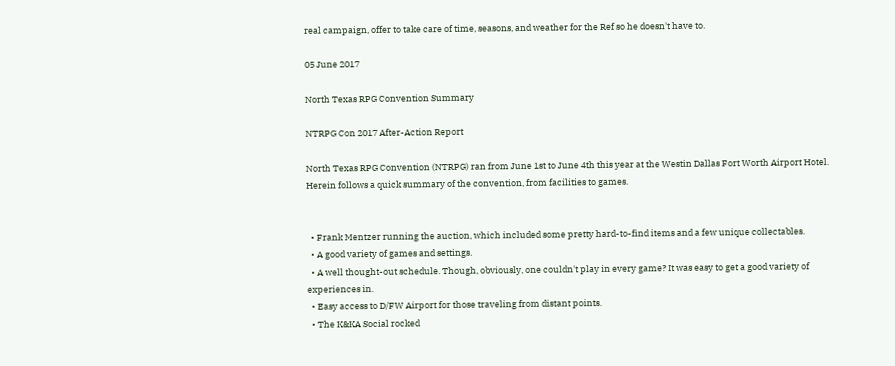real campaign, offer to take care of time, seasons, and weather for the Ref so he doesn't have to.

05 June 2017

North Texas RPG Convention Summary

NTRPG Con 2017 After-Action Report

North Texas RPG Convention (NTRPG) ran from June 1st to June 4th this year at the Westin Dallas Fort Worth Airport Hotel. Herein follows a quick summary of the convention, from facilities to games.


  • Frank Mentzer running the auction, which included some pretty hard-to-find items and a few unique collectables.
  • A good variety of games and settings.
  • A well thought-out schedule. Though, obviously, one couldn't play in every game? It was easy to get a good variety of experiences in.
  • Easy access to D/FW Airport for those traveling from distant points.
  • The K&KA Social rocked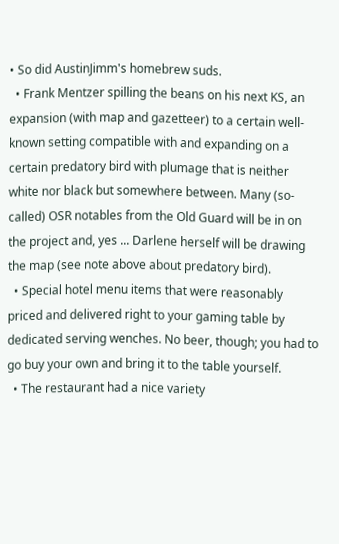• So did AustinJimm's homebrew suds.
  • Frank Mentzer spilling the beans on his next KS, an expansion (with map and gazetteer) to a certain well-known setting compatible with and expanding on a certain predatory bird with plumage that is neither white nor black but somewhere between. Many (so-called) OSR notables from the Old Guard will be in on the project and, yes ... Darlene herself will be drawing the map (see note above about predatory bird).
  • Special hotel menu items that were reasonably priced and delivered right to your gaming table by dedicated serving wenches. No beer, though; you had to go buy your own and bring it to the table yourself.
  • The restaurant had a nice variety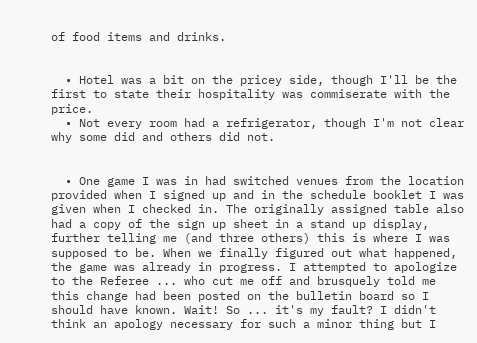of food items and drinks.


  • Hotel was a bit on the pricey side, though I'll be the first to state their hospitality was commiserate with the price.
  • Not every room had a refrigerator, though I'm not clear why some did and others did not.


  • One game I was in had switched venues from the location provided when I signed up and in the schedule booklet I was given when I checked in. The originally assigned table also had a copy of the sign up sheet in a stand up display, further telling me (and three others) this is where I was supposed to be. When we finally figured out what happened, the game was already in progress. I attempted to apologize to the Referee ... who cut me off and brusquely told me this change had been posted on the bulletin board so I should have known. Wait! So ... it's my fault? I didn't think an apology necessary for such a minor thing but I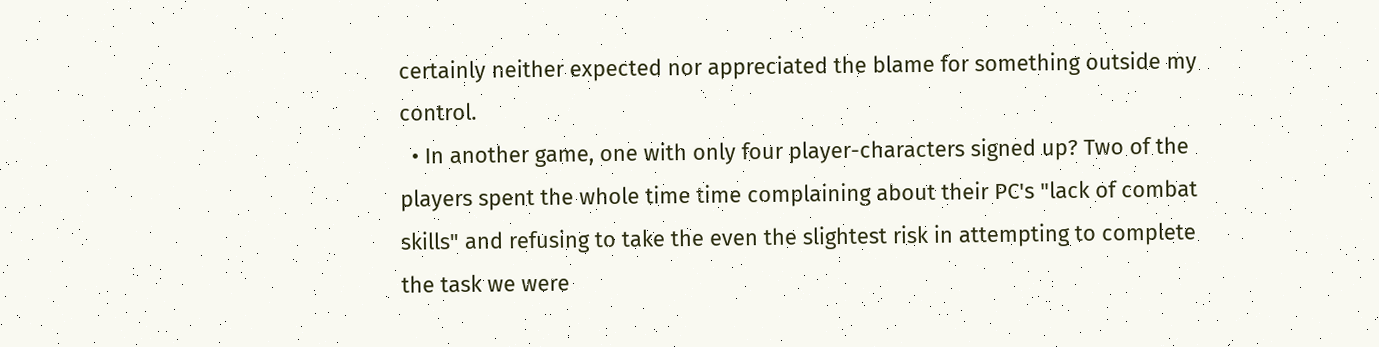certainly neither expected nor appreciated the blame for something outside my control.
  • In another game, one with only four player-characters signed up? Two of the players spent the whole time time complaining about their PC's "lack of combat skills" and refusing to take the even the slightest risk in attempting to complete the task we were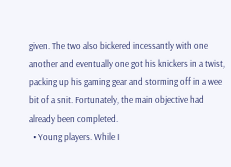given. The two also bickered incessantly with one another and eventually one got his knickers in a twist, packing up his gaming gear and storming off in a wee bit of a snit. Fortunately, the main objective had already been completed.
  • Young players. While I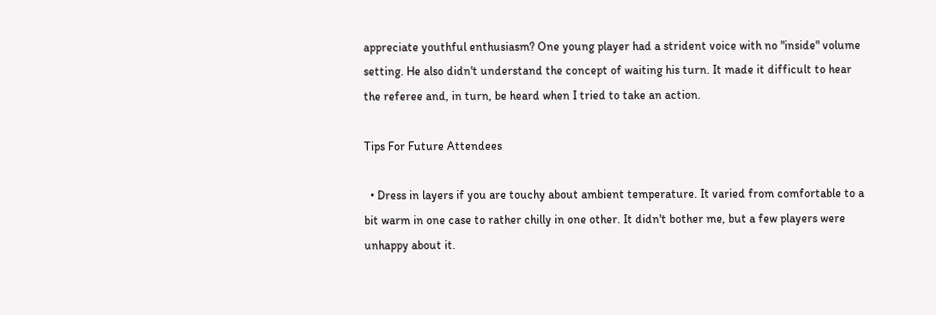appreciate youthful enthusiasm? One young player had a strident voice with no "inside" volume setting. He also didn't understand the concept of waiting his turn. It made it difficult to hear the referee and, in turn, be heard when I tried to take an action.

Tips For Future Attendees

  • Dress in layers if you are touchy about ambient temperature. It varied from comfortable to a bit warm in one case to rather chilly in one other. It didn't bother me, but a few players were unhappy about it.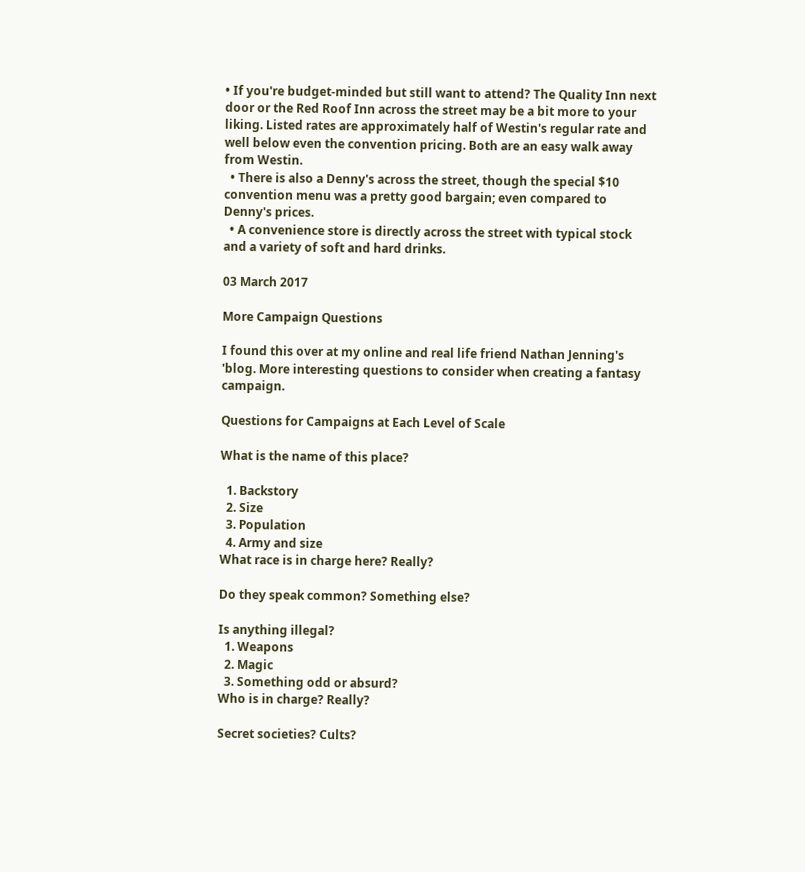• If you're budget-minded but still want to attend? The Quality Inn next door or the Red Roof Inn across the street may be a bit more to your liking. Listed rates are approximately half of Westin's regular rate and well below even the convention pricing. Both are an easy walk away from Westin.
  • There is also a Denny's across the street, though the special $10 convention menu was a pretty good bargain; even compared to Denny's prices.
  • A convenience store is directly across the street with typical stock and a variety of soft and hard drinks.

03 March 2017

More Campaign Questions

I found this over at my online and real life friend Nathan Jenning's 'blog. More interesting questions to consider when creating a fantasy campaign.

Questions for Campaigns at Each Level of Scale

What is the name of this place?

  1. Backstory
  2. Size
  3. Population
  4. Army and size
What race is in charge here? Really?

Do they speak common? Something else?

Is anything illegal?
  1. Weapons
  2. Magic
  3. Something odd or absurd?
Who is in charge? Really?

Secret societies? Cults?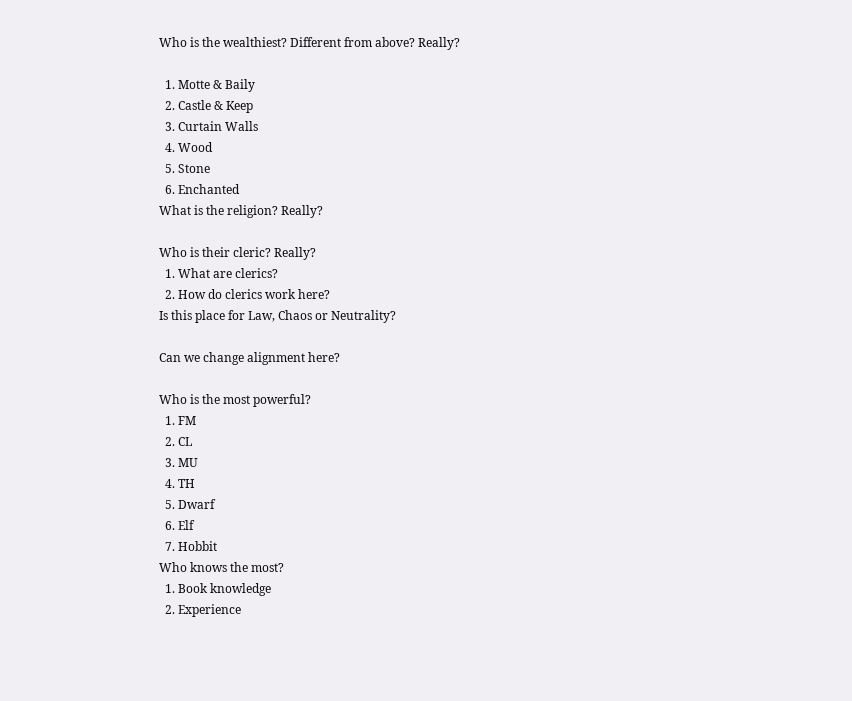Who is the wealthiest? Different from above? Really?

  1. Motte & Baily
  2. Castle & Keep
  3. Curtain Walls
  4. Wood
  5. Stone
  6. Enchanted
What is the religion? Really?

Who is their cleric? Really?
  1. What are clerics?
  2. How do clerics work here?
Is this place for Law, Chaos or Neutrality?

Can we change alignment here?

Who is the most powerful?
  1. FM
  2. CL
  3. MU
  4. TH
  5. Dwarf
  6. Elf
  7. Hobbit
Who knows the most?
  1. Book knowledge
  2. Experience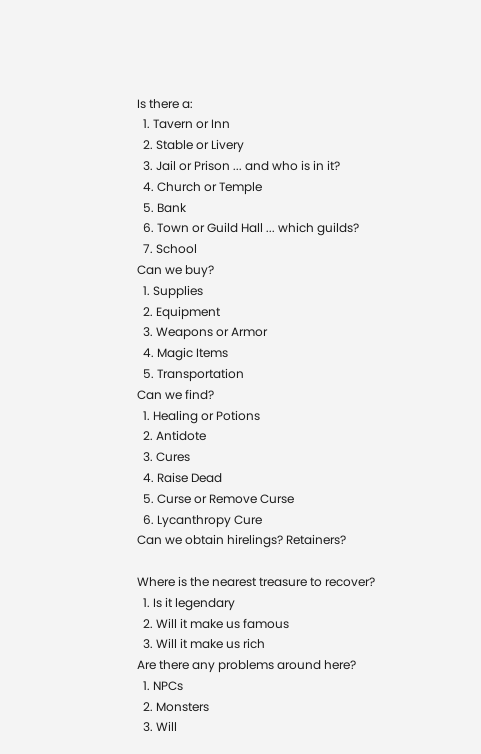Is there a:
  1. Tavern or Inn
  2. Stable or Livery
  3. Jail or Prison ... and who is in it?
  4. Church or Temple
  5. Bank
  6. Town or Guild Hall ... which guilds?
  7. School
Can we buy?
  1. Supplies
  2. Equipment
  3. Weapons or Armor
  4. Magic Items
  5. Transportation
Can we find?
  1. Healing or Potions
  2. Antidote
  3. Cures
  4. Raise Dead
  5. Curse or Remove Curse
  6. Lycanthropy Cure
Can we obtain hirelings? Retainers?

Where is the nearest treasure to recover?
  1. Is it legendary
  2. Will it make us famous
  3. Will it make us rich
Are there any problems around here?
  1. NPCs
  2. Monsters
  3. Will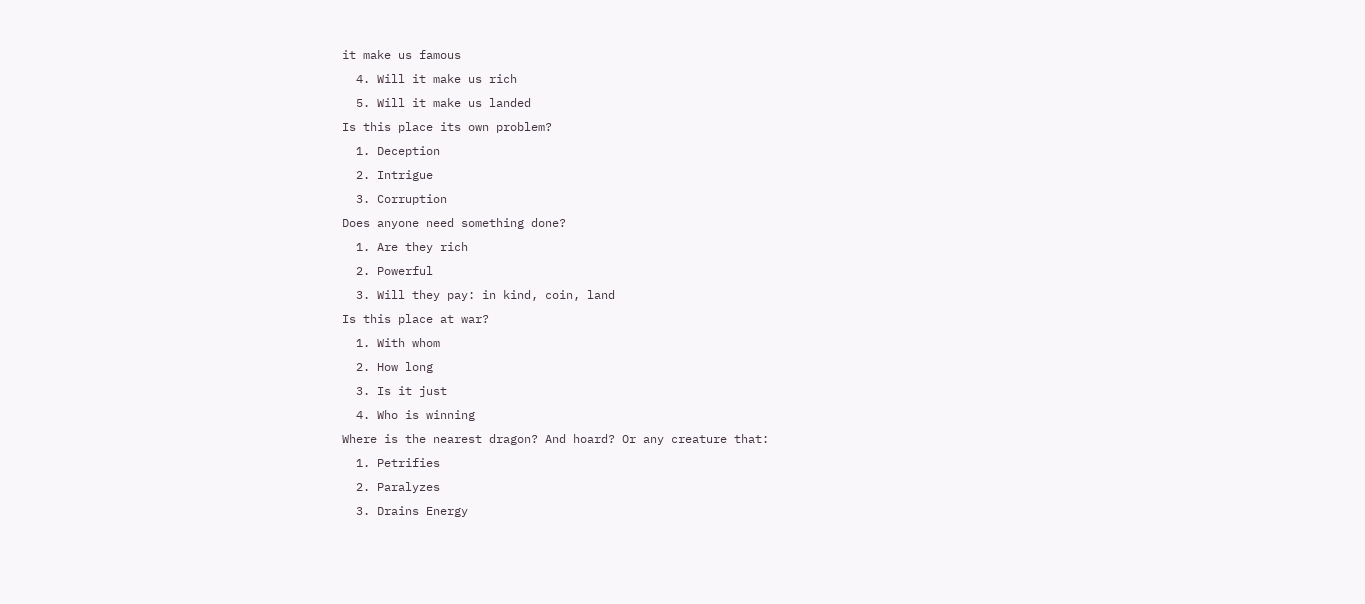it make us famous
  4. Will it make us rich
  5. Will it make us landed
Is this place its own problem?
  1. Deception
  2. Intrigue
  3. Corruption
Does anyone need something done?
  1. Are they rich
  2. Powerful
  3. Will they pay: in kind, coin, land
Is this place at war?
  1. With whom
  2. How long
  3. Is it just
  4. Who is winning
Where is the nearest dragon? And hoard? Or any creature that:
  1. Petrifies
  2. Paralyzes
  3. Drains Energy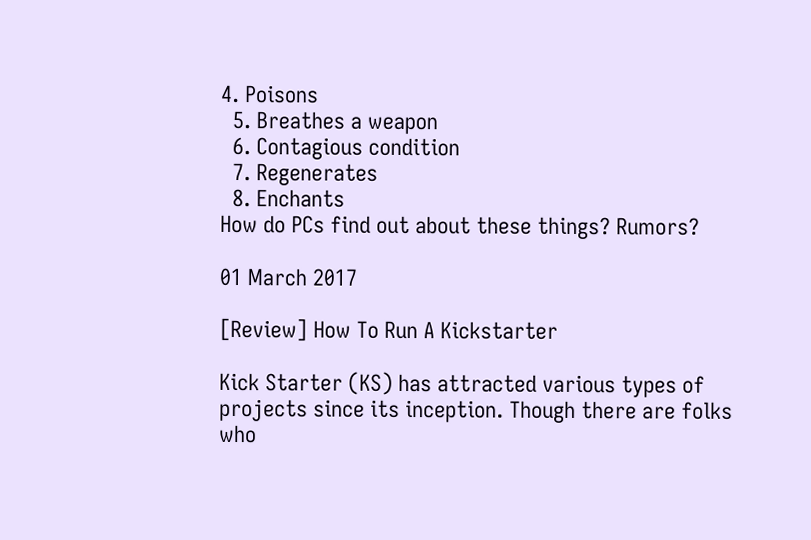4. Poisons
  5. Breathes a weapon
  6. Contagious condition
  7. Regenerates
  8. Enchants
How do PCs find out about these things? Rumors?

01 March 2017

[Review] How To Run A Kickstarter

Kick Starter (KS) has attracted various types of projects since its inception. Though there are folks who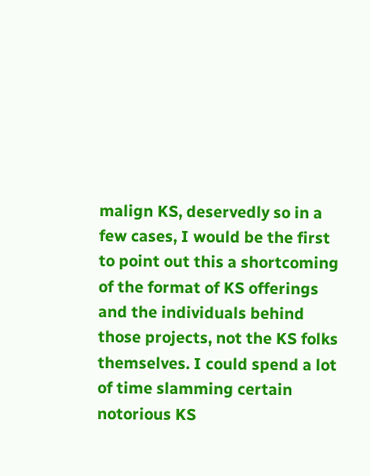malign KS, deservedly so in a few cases, I would be the first to point out this a shortcoming of the format of KS offerings and the individuals behind those projects, not the KS folks themselves. I could spend a lot of time slamming certain notorious KS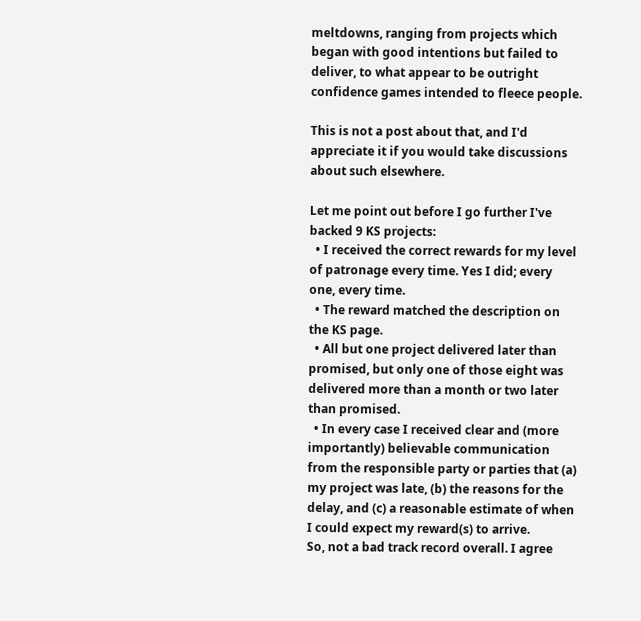meltdowns, ranging from projects which began with good intentions but failed to deliver, to what appear to be outright confidence games intended to fleece people.

This is not a post about that, and I'd appreciate it if you would take discussions about such elsewhere.

Let me point out before I go further I've backed 9 KS projects:
  • I received the correct rewards for my level of patronage every time. Yes I did; every one, every time.
  • The reward matched the description on the KS page.
  • All but one project delivered later than promised, but only one of those eight was delivered more than a month or two later than promised.
  • In every case I received clear and (more importantly) believable communication from the responsible party or parties that (a) my project was late, (b) the reasons for the delay, and (c) a reasonable estimate of when I could expect my reward(s) to arrive.
So, not a bad track record overall. I agree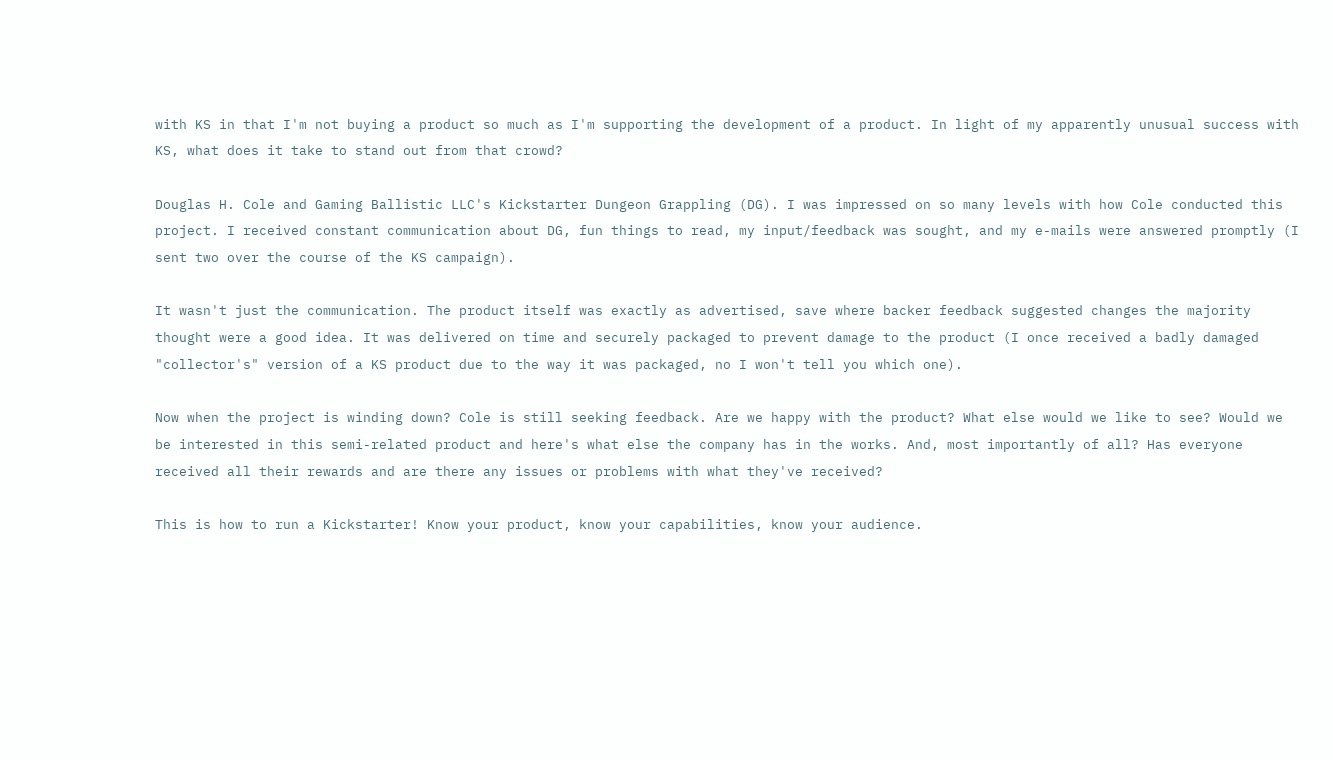with KS in that I'm not buying a product so much as I'm supporting the development of a product. In light of my apparently unusual success with KS, what does it take to stand out from that crowd?

Douglas H. Cole and Gaming Ballistic LLC's Kickstarter Dungeon Grappling (DG). I was impressed on so many levels with how Cole conducted this project. I received constant communication about DG, fun things to read, my input/feedback was sought, and my e-mails were answered promptly (I sent two over the course of the KS campaign).

It wasn't just the communication. The product itself was exactly as advertised, save where backer feedback suggested changes the majority thought were a good idea. It was delivered on time and securely packaged to prevent damage to the product (I once received a badly damaged "collector's" version of a KS product due to the way it was packaged, no I won't tell you which one).

Now when the project is winding down? Cole is still seeking feedback. Are we happy with the product? What else would we like to see? Would we be interested in this semi-related product and here's what else the company has in the works. And, most importantly of all? Has everyone received all their rewards and are there any issues or problems with what they've received?

This is how to run a Kickstarter! Know your product, know your capabilities, know your audience.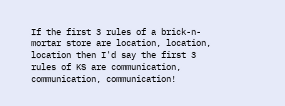If the first 3 rules of a brick-n-mortar store are location, location, location then I'd say the first 3 rules of KS are communication, communication, communication!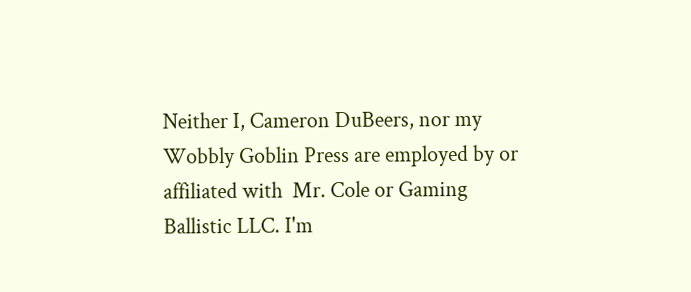Neither I, Cameron DuBeers, nor my Wobbly Goblin Press are employed by or affiliated with  Mr. Cole or Gaming Ballistic LLC. I'm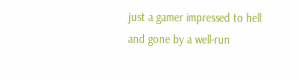just a gamer impressed to hell and gone by a well-run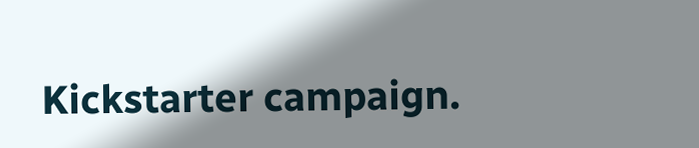Kickstarter campaign.